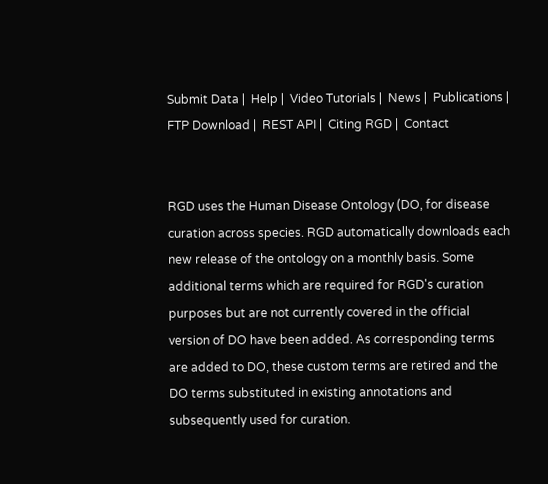Submit Data |  Help |  Video Tutorials |  News |  Publications |  FTP Download |  REST API |  Citing RGD |  Contact


RGD uses the Human Disease Ontology (DO, for disease curation across species. RGD automatically downloads each new release of the ontology on a monthly basis. Some additional terms which are required for RGD's curation purposes but are not currently covered in the official version of DO have been added. As corresponding terms are added to DO, these custom terms are retired and the DO terms substituted in existing annotations and subsequently used for curation.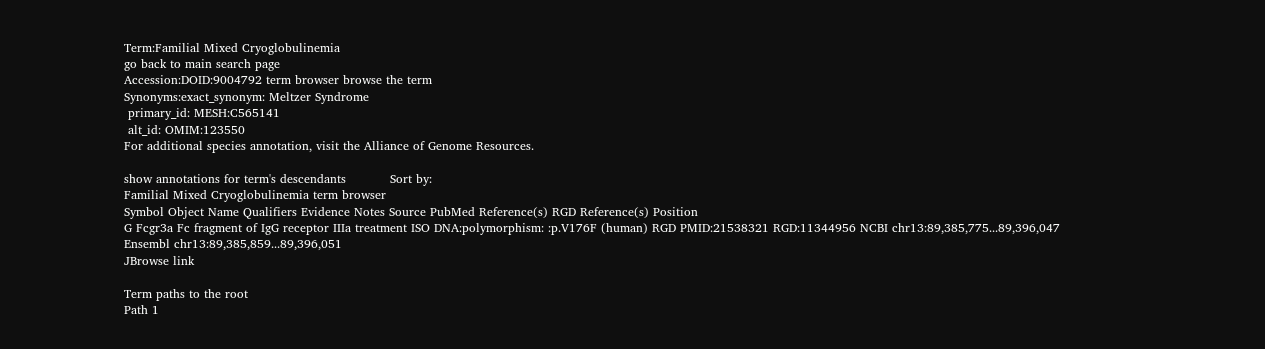Term:Familial Mixed Cryoglobulinemia
go back to main search page
Accession:DOID:9004792 term browser browse the term
Synonyms:exact_synonym: Meltzer Syndrome
 primary_id: MESH:C565141
 alt_id: OMIM:123550
For additional species annotation, visit the Alliance of Genome Resources.

show annotations for term's descendants           Sort by:
Familial Mixed Cryoglobulinemia term browser
Symbol Object Name Qualifiers Evidence Notes Source PubMed Reference(s) RGD Reference(s) Position
G Fcgr3a Fc fragment of IgG receptor IIIa treatment ISO DNA:polymorphism: :p.V176F (human) RGD PMID:21538321 RGD:11344956 NCBI chr13:89,385,775...89,396,047
Ensembl chr13:89,385,859...89,396,051
JBrowse link

Term paths to the root
Path 1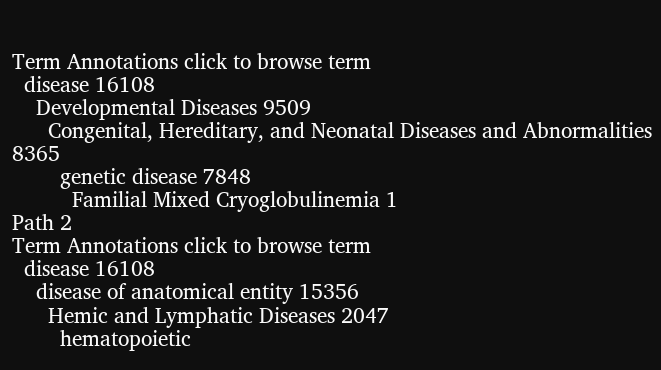Term Annotations click to browse term
  disease 16108
    Developmental Diseases 9509
      Congenital, Hereditary, and Neonatal Diseases and Abnormalities 8365
        genetic disease 7848
          Familial Mixed Cryoglobulinemia 1
Path 2
Term Annotations click to browse term
  disease 16108
    disease of anatomical entity 15356
      Hemic and Lymphatic Diseases 2047
        hematopoietic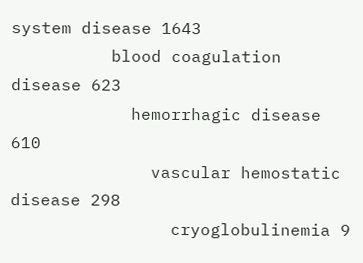system disease 1643
          blood coagulation disease 623
            hemorrhagic disease 610
              vascular hemostatic disease 298
                cryoglobulinemia 9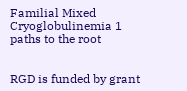Familial Mixed Cryoglobulinemia 1
paths to the root


RGD is funded by grant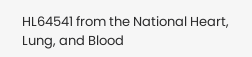HL64541 from the National Heart, Lung, and Blood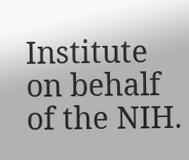Institute on behalf of the NIH.